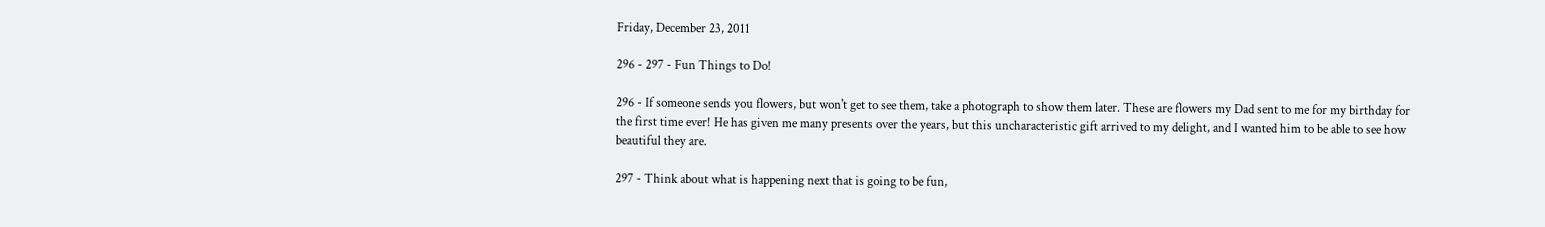Friday, December 23, 2011

296 - 297 - Fun Things to Do!

296 - If someone sends you flowers, but won't get to see them, take a photograph to show them later. These are flowers my Dad sent to me for my birthday for the first time ever! He has given me many presents over the years, but this uncharacteristic gift arrived to my delight, and I wanted him to be able to see how beautiful they are.

297 - Think about what is happening next that is going to be fun,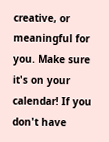creative, or meaningful for you. Make sure it's on your calendar! If you don't have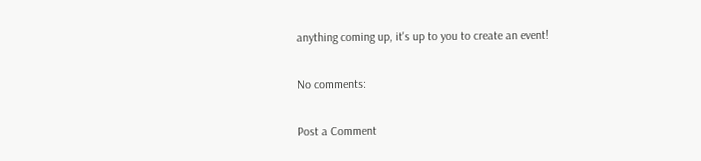anything coming up, it's up to you to create an event!

No comments:

Post a Comment